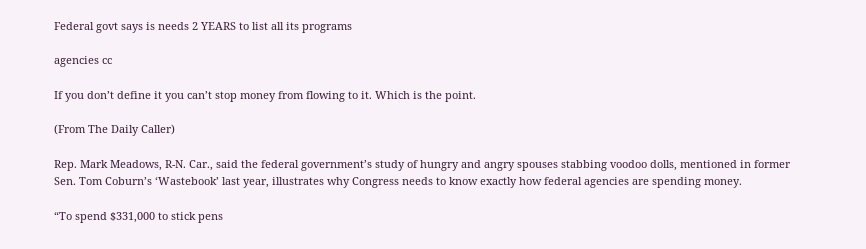Federal govt says is needs 2 YEARS to list all its programs

agencies cc

If you don’t define it you can’t stop money from flowing to it. Which is the point.

(From The Daily Caller)

Rep. Mark Meadows, R-N. Car., said the federal government’s study of hungry and angry spouses stabbing voodoo dolls, mentioned in former Sen. Tom Coburn’s ‘Wastebook’ last year, illustrates why Congress needs to know exactly how federal agencies are spending money.

“To spend $331,000 to stick pens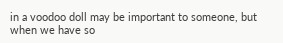in a voodoo doll may be important to someone, but when we have so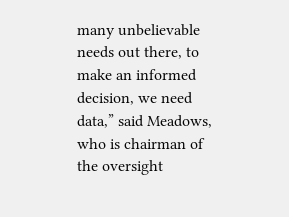many unbelievable needs out there, to make an informed decision, we need data,” said Meadows, who is chairman of the oversight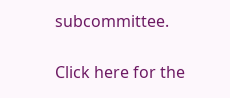subcommittee.

Click here for the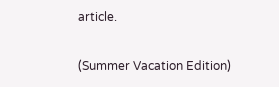article.

(Summer Vacation Edition)